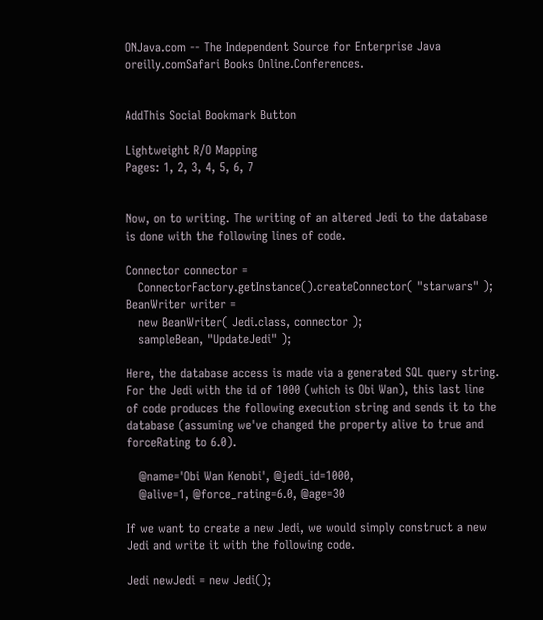ONJava.com -- The Independent Source for Enterprise Java
oreilly.comSafari Books Online.Conferences.


AddThis Social Bookmark Button

Lightweight R/O Mapping
Pages: 1, 2, 3, 4, 5, 6, 7


Now, on to writing. The writing of an altered Jedi to the database is done with the following lines of code.

Connector connector =
   ConnectorFactory.getInstance().createConnector( "starwars" );
BeanWriter writer =
   new BeanWriter( Jedi.class, connector );
   sampleBean, "UpdateJedi" );

Here, the database access is made via a generated SQL query string. For the Jedi with the id of 1000 (which is Obi Wan), this last line of code produces the following execution string and sends it to the database (assuming we've changed the property alive to true and forceRating to 6.0).

   @name='Obi Wan Kenobi', @jedi_id=1000,
   @alive=1, @force_rating=6.0, @age=30

If we want to create a new Jedi, we would simply construct a new Jedi and write it with the following code.

Jedi newJedi = new Jedi();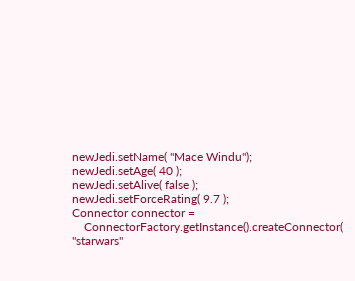newJedi.setName( "Mace Windu");
newJedi.setAge( 40 );
newJedi.setAlive( false );
newJedi.setForceRating( 9.7 );
Connector connector =
    ConnectorFactory.getInstance().createConnector( "starwars"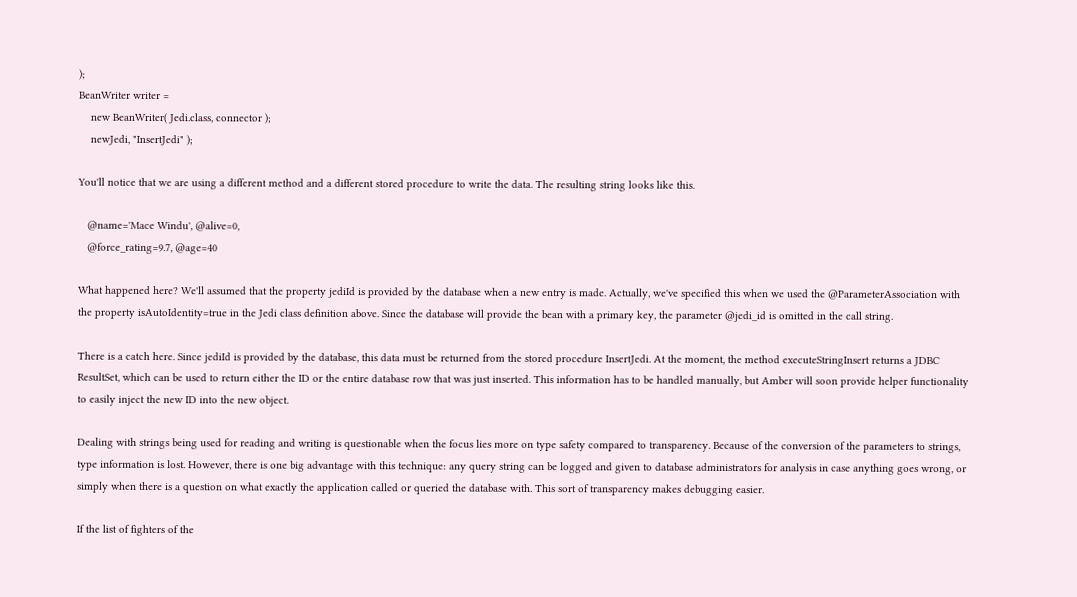);
BeanWriter writer =
    new BeanWriter( Jedi.class, connector );
    newJedi, "InsertJedi" );

You'll notice that we are using a different method and a different stored procedure to write the data. The resulting string looks like this.

   @name='Mace Windu', @alive=0,
   @force_rating=9.7, @age=40

What happened here? We'll assumed that the property jediId is provided by the database when a new entry is made. Actually, we've specified this when we used the @ParameterAssociation with the property isAutoIdentity=true in the Jedi class definition above. Since the database will provide the bean with a primary key, the parameter @jedi_id is omitted in the call string.

There is a catch here. Since jediId is provided by the database, this data must be returned from the stored procedure InsertJedi. At the moment, the method executeStringInsert returns a JDBC ResultSet, which can be used to return either the ID or the entire database row that was just inserted. This information has to be handled manually, but Amber will soon provide helper functionality to easily inject the new ID into the new object.

Dealing with strings being used for reading and writing is questionable when the focus lies more on type safety compared to transparency. Because of the conversion of the parameters to strings, type information is lost. However, there is one big advantage with this technique: any query string can be logged and given to database administrators for analysis in case anything goes wrong, or simply when there is a question on what exactly the application called or queried the database with. This sort of transparency makes debugging easier.

If the list of fighters of the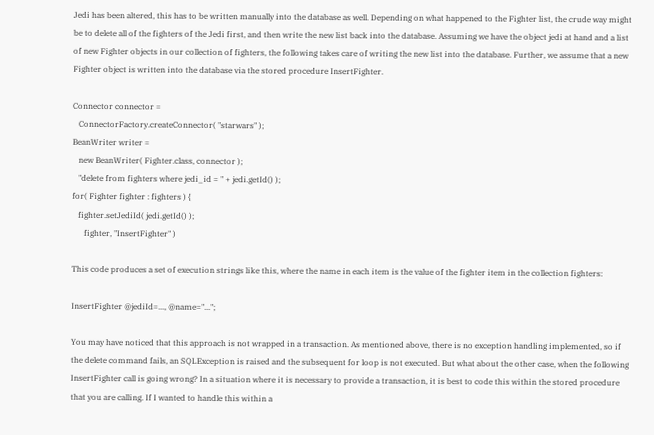Jedi has been altered, this has to be written manually into the database as well. Depending on what happened to the Fighter list, the crude way might be to delete all of the fighters of the Jedi first, and then write the new list back into the database. Assuming we have the object jedi at hand and a list of new Fighter objects in our collection of fighters, the following takes care of writing the new list into the database. Further, we assume that a new Fighter object is written into the database via the stored procedure InsertFighter.

Connector connector =
   ConnectorFactory.createConnector( "starwars" );
BeanWriter writer =
   new BeanWriter( Fighter.class, connector );
   "delete from fighters where jedi_id = " + jedi.getId() );
for( Fighter fighter : fighters ) {
   fighter.setJediId( jedi.getId() );
      fighter, "InsertFighter" )

This code produces a set of execution strings like this, where the name in each item is the value of the fighter item in the collection fighters:

InsertFighter @jediId=..., @name="...";

You may have noticed that this approach is not wrapped in a transaction. As mentioned above, there is no exception handling implemented, so if the delete command fails, an SQLException is raised and the subsequent for loop is not executed. But what about the other case, when the following InsertFighter call is going wrong? In a situation where it is necessary to provide a transaction, it is best to code this within the stored procedure that you are calling. If I wanted to handle this within a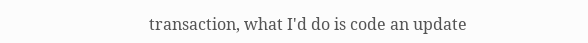transaction, what I'd do is code an update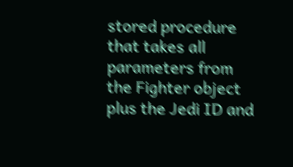stored procedure that takes all parameters from the Fighter object plus the Jedi ID and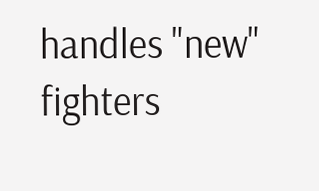handles "new" fighters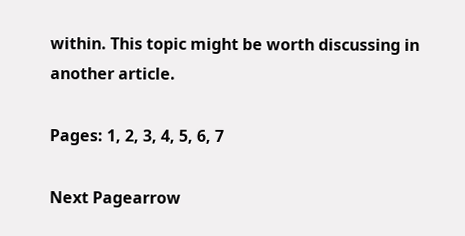within. This topic might be worth discussing in another article.

Pages: 1, 2, 3, 4, 5, 6, 7

Next Pagearrow